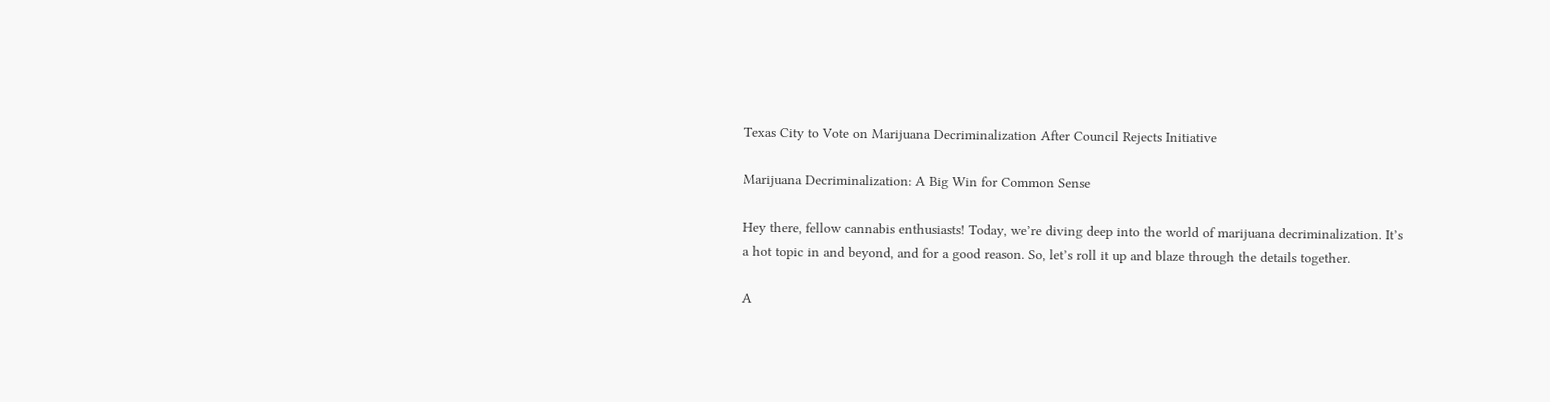Texas City to Vote on Marijuana Decriminalization After Council Rejects Initiative

Marijuana Decriminalization: A Big Win for Common Sense

Hey there, fellow cannabis enthusiasts! Today, we’re diving deep into the world of marijuana decriminalization. It’s a hot topic in and beyond, and for a good reason. So, let’s roll it up and blaze through the details together.

A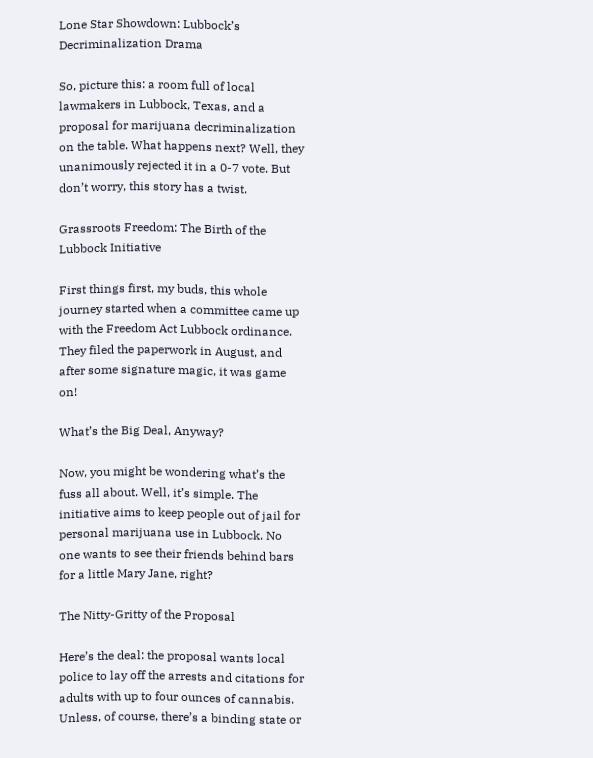Lone Star Showdown: Lubbock’s Decriminalization Drama

So, picture this: a room full of local lawmakers in Lubbock, Texas, and a proposal for marijuana decriminalization on the table. What happens next? Well, they unanimously rejected it in a 0-7 vote. But don’t worry, this story has a twist.

Grassroots Freedom: The Birth of the Lubbock Initiative

First things first, my buds, this whole journey started when a committee came up with the Freedom Act Lubbock ordinance. They filed the paperwork in August, and after some signature magic, it was game on!

What’s the Big Deal, Anyway?

Now, you might be wondering what’s the fuss all about. Well, it’s simple. The initiative aims to keep people out of jail for personal marijuana use in Lubbock. No one wants to see their friends behind bars for a little Mary Jane, right?

The Nitty-Gritty of the Proposal

Here’s the deal: the proposal wants local police to lay off the arrests and citations for adults with up to four ounces of cannabis. Unless, of course, there’s a binding state or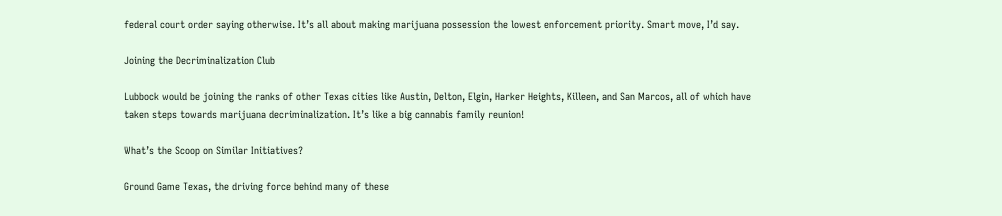federal court order saying otherwise. It’s all about making marijuana possession the lowest enforcement priority. Smart move, I’d say.

Joining the Decriminalization Club

Lubbock would be joining the ranks of other Texas cities like Austin, Delton, Elgin, Harker Heights, Killeen, and San Marcos, all of which have taken steps towards marijuana decriminalization. It’s like a big cannabis family reunion!

What’s the Scoop on Similar Initiatives?

Ground Game Texas, the driving force behind many of these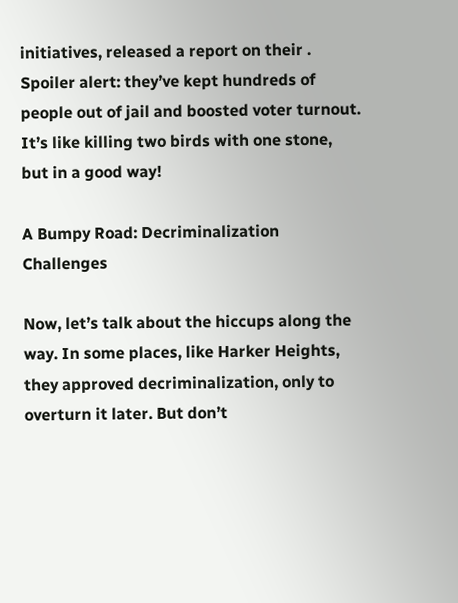initiatives, released a report on their . Spoiler alert: they’ve kept hundreds of people out of jail and boosted voter turnout. It’s like killing two birds with one stone, but in a good way!

A Bumpy Road: Decriminalization Challenges

Now, let’s talk about the hiccups along the way. In some places, like Harker Heights, they approved decriminalization, only to overturn it later. But don’t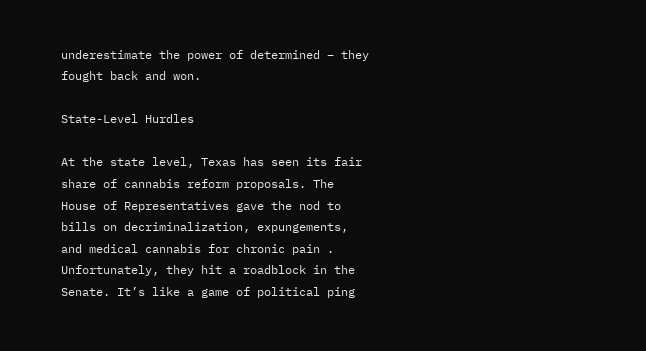underestimate the power of determined – they fought back and won.

State-Level Hurdles

At the state level, Texas has seen its fair share of cannabis reform proposals. The House of Representatives gave the nod to bills on decriminalization, expungements, and medical cannabis for chronic pain . Unfortunately, they hit a roadblock in the Senate. It’s like a game of political ping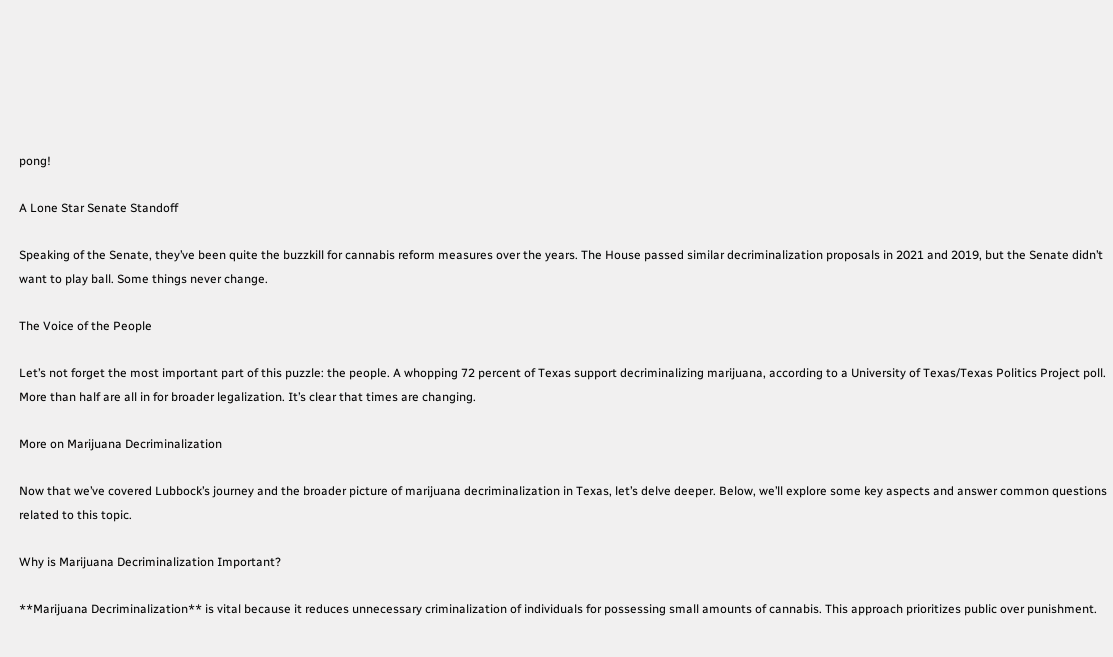pong!

A Lone Star Senate Standoff

Speaking of the Senate, they’ve been quite the buzzkill for cannabis reform measures over the years. The House passed similar decriminalization proposals in 2021 and 2019, but the Senate didn’t want to play ball. Some things never change.

The Voice of the People

Let’s not forget the most important part of this puzzle: the people. A whopping 72 percent of Texas support decriminalizing marijuana, according to a University of Texas/Texas Politics Project poll. More than half are all in for broader legalization. It’s clear that times are changing.

More on Marijuana Decriminalization

Now that we’ve covered Lubbock’s journey and the broader picture of marijuana decriminalization in Texas, let’s delve deeper. Below, we’ll explore some key aspects and answer common questions related to this topic.

Why is Marijuana Decriminalization Important?

**Marijuana Decriminalization** is vital because it reduces unnecessary criminalization of individuals for possessing small amounts of cannabis. This approach prioritizes public over punishment.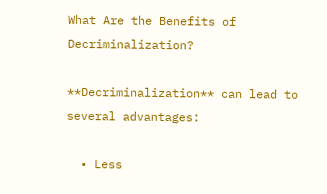What Are the Benefits of Decriminalization?

**Decriminalization** can lead to several advantages:

  • Less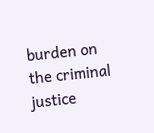burden on the criminal justice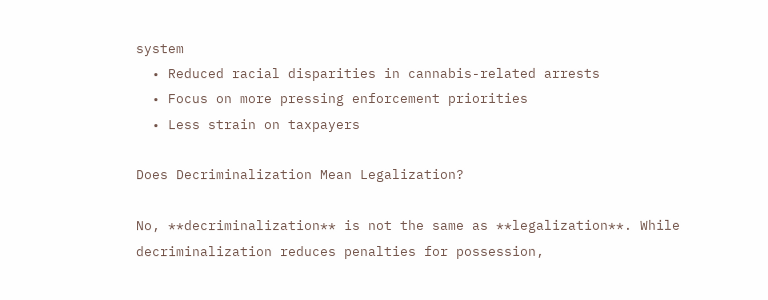system
  • Reduced racial disparities in cannabis-related arrests
  • Focus on more pressing enforcement priorities
  • Less strain on taxpayers

Does Decriminalization Mean Legalization?

No, **decriminalization** is not the same as **legalization**. While decriminalization reduces penalties for possession,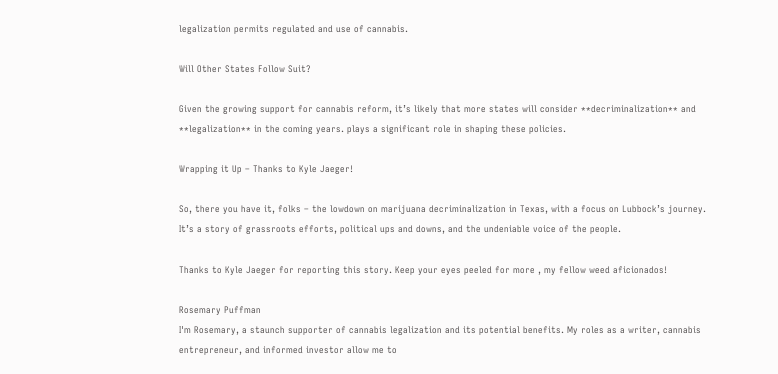legalization permits regulated and use of cannabis.

Will Other States Follow Suit?

Given the growing support for cannabis reform, it’s likely that more states will consider **decriminalization** and **legalization** in the coming years. plays a significant role in shaping these policies.

Wrapping it Up – Thanks to Kyle Jaeger!

So, there you have it, folks – the lowdown on marijuana decriminalization in Texas, with a focus on Lubbock’s journey. It’s a story of grassroots efforts, political ups and downs, and the undeniable voice of the people.

Thanks to Kyle Jaeger for reporting this story. Keep your eyes peeled for more , my fellow weed aficionados!

Rosemary Puffman
I'm Rosemary, a staunch supporter of cannabis legalization and its potential benefits. My roles as a writer, cannabis entrepreneur, and informed investor allow me to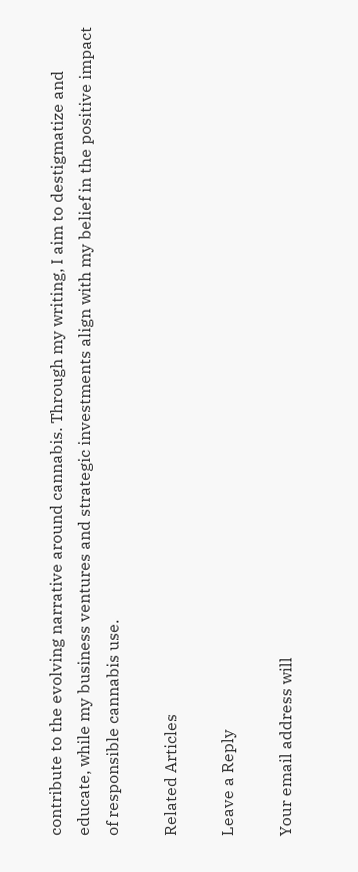contribute to the evolving narrative around cannabis. Through my writing, I aim to destigmatize and educate, while my business ventures and strategic investments align with my belief in the positive impact of responsible cannabis use.

Related Articles

Leave a Reply

Your email address will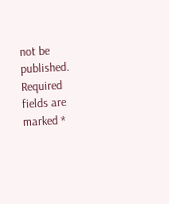not be published. Required fields are marked *